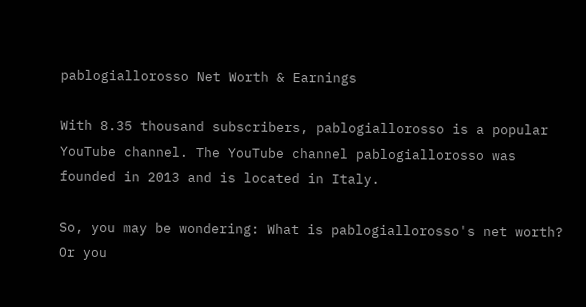pablogiallorosso Net Worth & Earnings

With 8.35 thousand subscribers, pablogiallorosso is a popular YouTube channel. The YouTube channel pablogiallorosso was founded in 2013 and is located in Italy.

So, you may be wondering: What is pablogiallorosso's net worth? Or you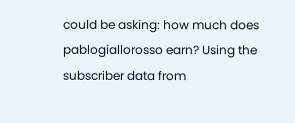could be asking: how much does pablogiallorosso earn? Using the subscriber data from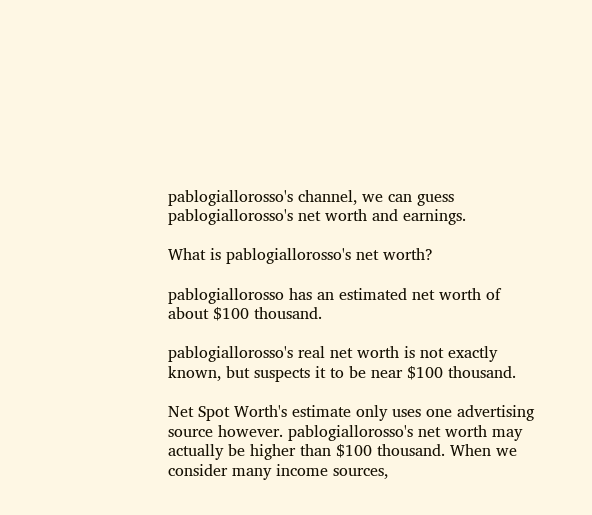pablogiallorosso's channel, we can guess pablogiallorosso's net worth and earnings.

What is pablogiallorosso's net worth?

pablogiallorosso has an estimated net worth of about $100 thousand.

pablogiallorosso's real net worth is not exactly known, but suspects it to be near $100 thousand.

Net Spot Worth's estimate only uses one advertising source however. pablogiallorosso's net worth may actually be higher than $100 thousand. When we consider many income sources,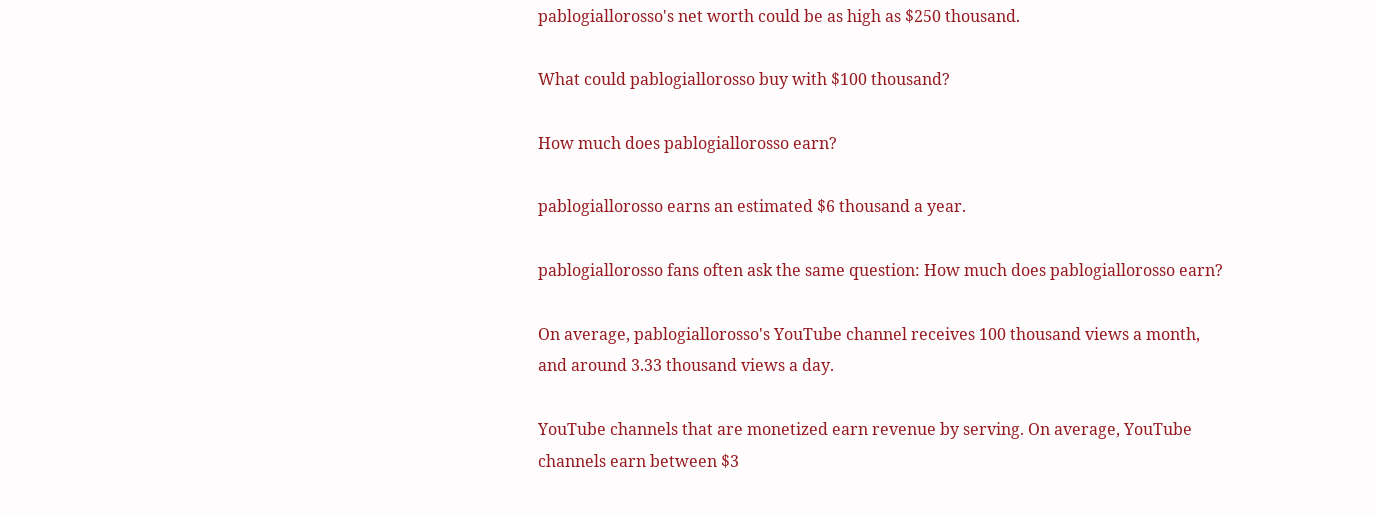pablogiallorosso's net worth could be as high as $250 thousand.

What could pablogiallorosso buy with $100 thousand?

How much does pablogiallorosso earn?

pablogiallorosso earns an estimated $6 thousand a year.

pablogiallorosso fans often ask the same question: How much does pablogiallorosso earn?

On average, pablogiallorosso's YouTube channel receives 100 thousand views a month, and around 3.33 thousand views a day.

YouTube channels that are monetized earn revenue by serving. On average, YouTube channels earn between $3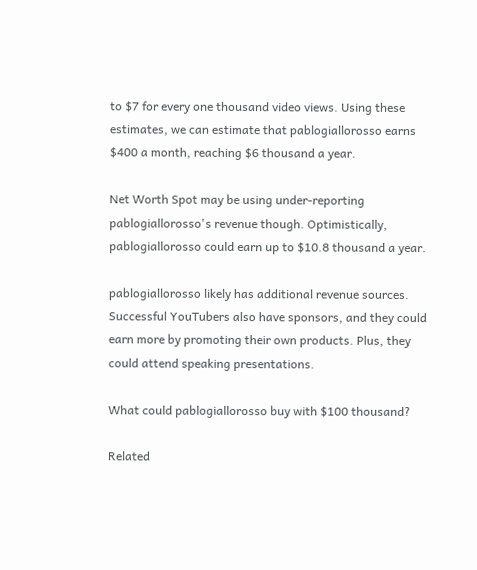to $7 for every one thousand video views. Using these estimates, we can estimate that pablogiallorosso earns $400 a month, reaching $6 thousand a year.

Net Worth Spot may be using under-reporting pablogiallorosso's revenue though. Optimistically, pablogiallorosso could earn up to $10.8 thousand a year.

pablogiallorosso likely has additional revenue sources. Successful YouTubers also have sponsors, and they could earn more by promoting their own products. Plus, they could attend speaking presentations.

What could pablogiallorosso buy with $100 thousand?

Related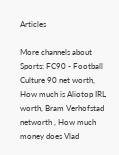Articles

More channels about Sports: FC90 - Football Culture 90 net worth, How much is Aliotop IRL worth, Bram Verhofstad networth , How much money does Vlad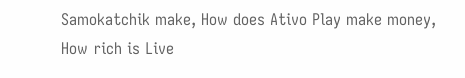Samokatchik make, How does Ativo Play make money, How rich is Live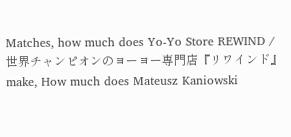Matches, how much does Yo-Yo Store REWIND / 世界チャンピオンのヨーヨー専門店『リワインド』 make, How much does Mateusz Kaniowski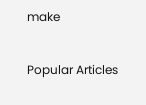make

Popular Articles